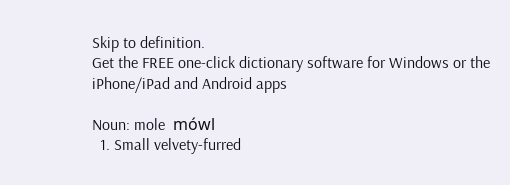Skip to definition.
Get the FREE one-click dictionary software for Windows or the iPhone/iPad and Android apps

Noun: mole  mówl
  1. Small velvety-furred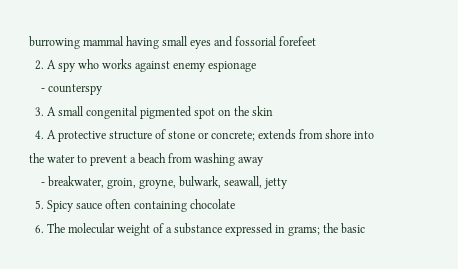burrowing mammal having small eyes and fossorial forefeet
  2. A spy who works against enemy espionage
    - counterspy
  3. A small congenital pigmented spot on the skin
  4. A protective structure of stone or concrete; extends from shore into the water to prevent a beach from washing away
    - breakwater, groin, groyne, bulwark, seawall, jetty
  5. Spicy sauce often containing chocolate
  6. The molecular weight of a substance expressed in grams; the basic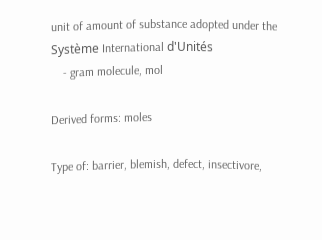unit of amount of substance adopted under the Système International d'Unités
    - gram molecule, mol

Derived forms: moles

Type of: barrier, blemish, defect, insectivore,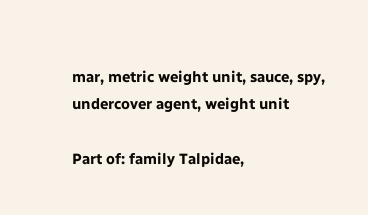mar, metric weight unit, sauce, spy, undercover agent, weight unit

Part of: family Talpidae,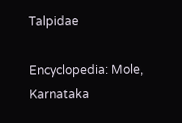Talpidae

Encyclopedia: Mole, Karnataka